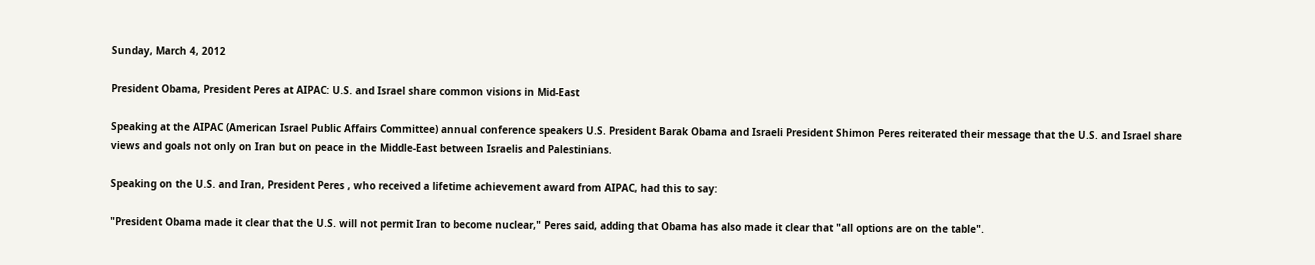Sunday, March 4, 2012

President Obama, President Peres at AIPAC: U.S. and Israel share common visions in Mid-East

Speaking at the AIPAC (American Israel Public Affairs Committee) annual conference speakers U.S. President Barak Obama and Israeli President Shimon Peres reiterated their message that the U.S. and Israel share views and goals not only on Iran but on peace in the Middle-East between Israelis and Palestinians.

Speaking on the U.S. and Iran, President Peres , who received a lifetime achievement award from AIPAC, had this to say:

"President Obama made it clear that the U.S. will not permit Iran to become nuclear," Peres said, adding that Obama has also made it clear that "all options are on the table".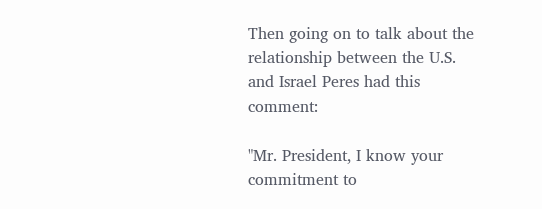Then going on to talk about the relationship between the U.S. and Israel Peres had this comment:

"Mr. President, I know your commitment to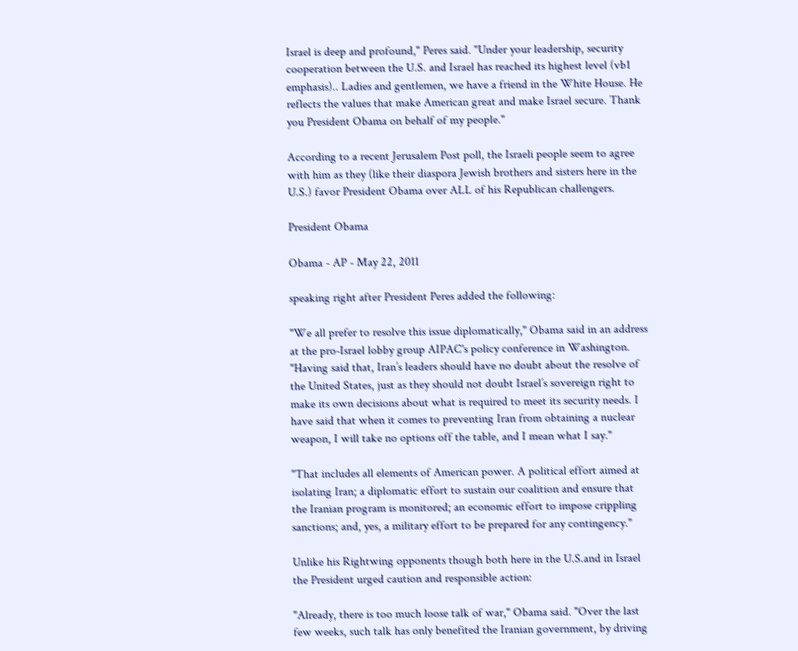Israel is deep and profound," Peres said. "Under your leadership, security cooperation between the U.S. and Israel has reached its highest level (vb1 emphasis).. Ladies and gentlemen, we have a friend in the White House. He reflects the values that make American great and make Israel secure. Thank you President Obama on behalf of my people."

According to a recent Jerusalem Post poll, the Israeli people seem to agree with him as they (like their diaspora Jewish brothers and sisters here in the U.S.) favor President Obama over ALL of his Republican challengers.

President Obama

Obama - AP - May 22, 2011

speaking right after President Peres added the following:

"We all prefer to resolve this issue diplomatically," Obama said in an address at the pro-Israel lobby group AIPAC's policy conference in Washington. "Having said that, Iran’s leaders should have no doubt about the resolve of the United States, just as they should not doubt Israel’s sovereign right to make its own decisions about what is required to meet its security needs. I have said that when it comes to preventing Iran from obtaining a nuclear weapon, I will take no options off the table, and I mean what I say."

"That includes all elements of American power. A political effort aimed at isolating Iran; a diplomatic effort to sustain our coalition and ensure that the Iranian program is monitored; an economic effort to impose crippling sanctions; and, yes, a military effort to be prepared for any contingency."

Unlike his Rightwing opponents though both here in the U.S.and in Israel the President urged caution and responsible action:

"Already, there is too much loose talk of war," Obama said. "Over the last few weeks, such talk has only benefited the Iranian government, by driving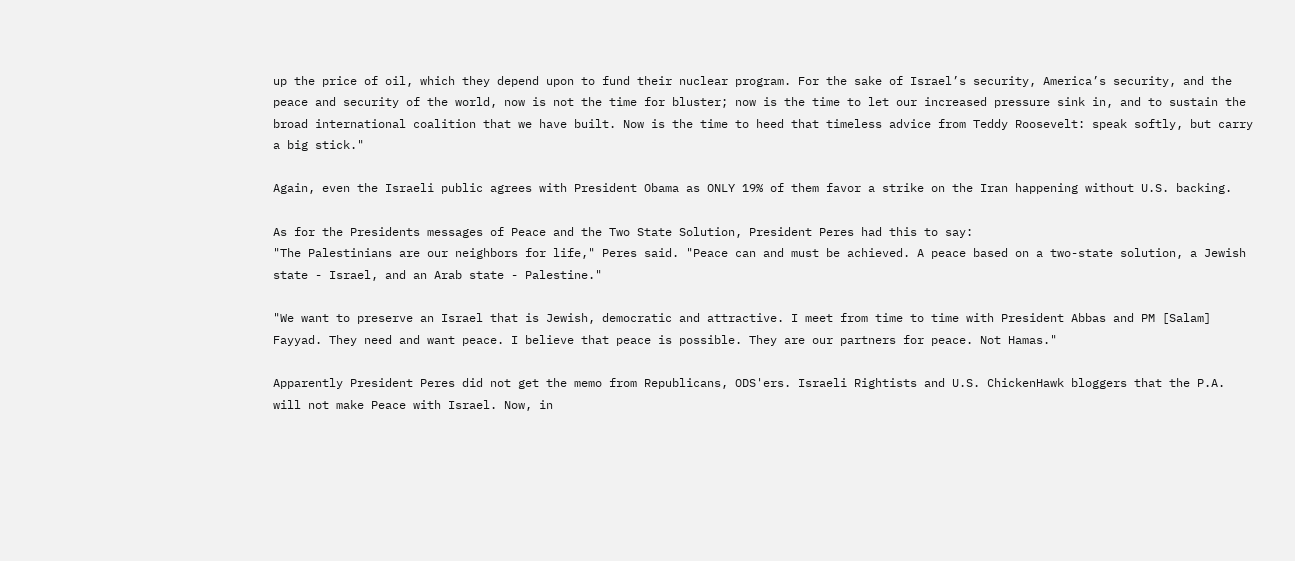up the price of oil, which they depend upon to fund their nuclear program. For the sake of Israel’s security, America’s security, and the peace and security of the world, now is not the time for bluster; now is the time to let our increased pressure sink in, and to sustain the broad international coalition that we have built. Now is the time to heed that timeless advice from Teddy Roosevelt: speak softly, but carry a big stick."

Again, even the Israeli public agrees with President Obama as ONLY 19% of them favor a strike on the Iran happening without U.S. backing.

As for the Presidents messages of Peace and the Two State Solution, President Peres had this to say:
"The Palestinians are our neighbors for life," Peres said. "Peace can and must be achieved. A peace based on a two-state solution, a Jewish state - Israel, and an Arab state - Palestine."

"We want to preserve an Israel that is Jewish, democratic and attractive. I meet from time to time with President Abbas and PM [Salam] Fayyad. They need and want peace. I believe that peace is possible. They are our partners for peace. Not Hamas."

Apparently President Peres did not get the memo from Republicans, ODS'ers. Israeli Rightists and U.S. ChickenHawk bloggers that the P.A. will not make Peace with Israel. Now, in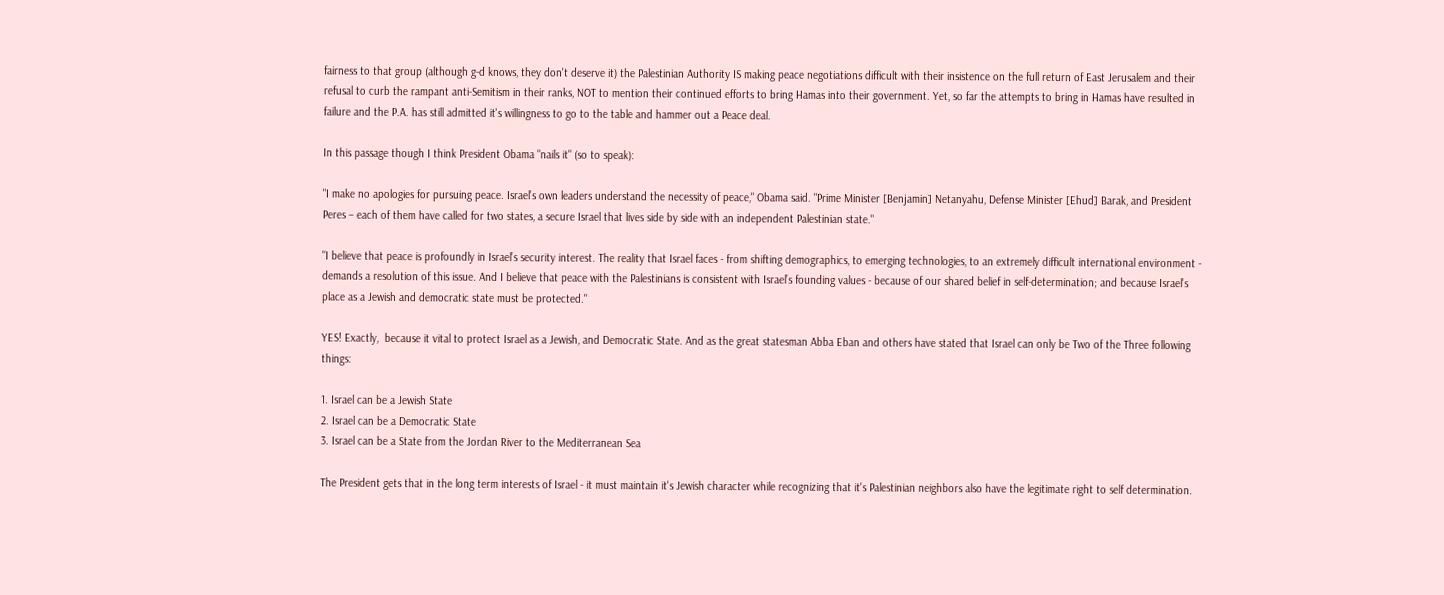fairness to that group (although g-d knows, they don't deserve it) the Palestinian Authority IS making peace negotiations difficult with their insistence on the full return of East Jerusalem and their refusal to curb the rampant anti-Semitism in their ranks, NOT to mention their continued efforts to bring Hamas into their government. Yet, so far the attempts to bring in Hamas have resulted in failure and the P.A. has still admitted it's willingness to go to the table and hammer out a Peace deal.

In this passage though I think President Obama "nails it" (so to speak):

"I make no apologies for pursuing peace. Israel’s own leaders understand the necessity of peace," Obama said. "Prime Minister [Benjamin] Netanyahu, Defense Minister [Ehud] Barak, and President Peres – each of them have called for two states, a secure Israel that lives side by side with an independent Palestinian state."

"I believe that peace is profoundly in Israel’s security interest. The reality that Israel faces - from shifting demographics, to emerging technologies, to an extremely difficult international environment - demands a resolution of this issue. And I believe that peace with the Palestinians is consistent with Israel’s founding values - because of our shared belief in self-determination; and because Israel’s place as a Jewish and democratic state must be protected."

YES! Exactly,  because it vital to protect Israel as a Jewish, and Democratic State. And as the great statesman Abba Eban and others have stated that Israel can only be Two of the Three following things:

1. Israel can be a Jewish State
2. Israel can be a Democratic State
3. Israel can be a State from the Jordan River to the Mediterranean Sea

The President gets that in the long term interests of Israel - it must maintain it's Jewish character while recognizing that it's Palestinian neighbors also have the legitimate right to self determination.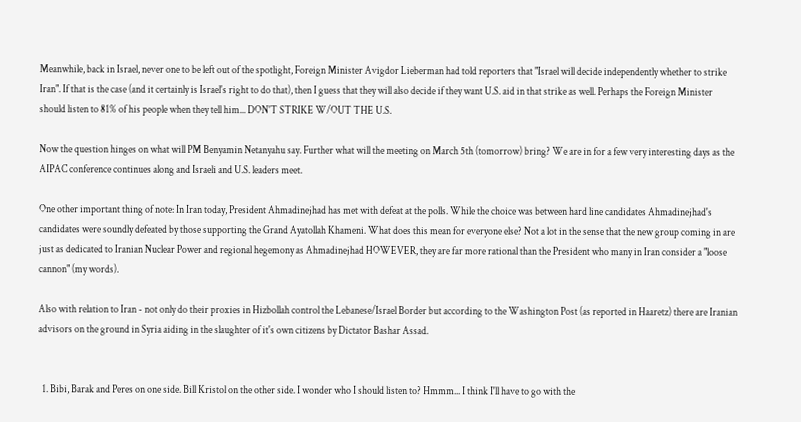Meanwhile, back in Israel, never one to be left out of the spotlight, Foreign Minister Avigdor Lieberman had told reporters that "Israel will decide independently whether to strike Iran". If that is the case (and it certainly is Israel's right to do that), then I guess that they will also decide if they want U.S. aid in that strike as well. Perhaps the Foreign Minister should listen to 81% of his people when they tell him... DON'T STRIKE W/OUT THE U.S.

Now the question hinges on what will PM Benyamin Netanyahu say. Further what will the meeting on March 5th (tomorrow) bring? We are in for a few very interesting days as the AIPAC conference continues along and Israeli and U.S. leaders meet.

One other important thing of note: In Iran today, President Ahmadinejhad has met with defeat at the polls. While the choice was between hard line candidates Ahmadinejhad's candidates were soundly defeated by those supporting the Grand Ayatollah Khameni. What does this mean for everyone else? Not a lot in the sense that the new group coming in are just as dedicated to Iranian Nuclear Power and regional hegemony as Ahmadinejhad HOWEVER, they are far more rational than the President who many in Iran consider a "loose cannon" (my words).

Also with relation to Iran - not only do their proxies in Hizbollah control the Lebanese/Israel Border but according to the Washington Post (as reported in Haaretz) there are Iranian advisors on the ground in Syria aiding in the slaughter of it's own citizens by Dictator Bashar Assad.


  1. Bibi, Barak and Peres on one side. Bill Kristol on the other side. I wonder who I should listen to? Hmmm... I think I'll have to go with the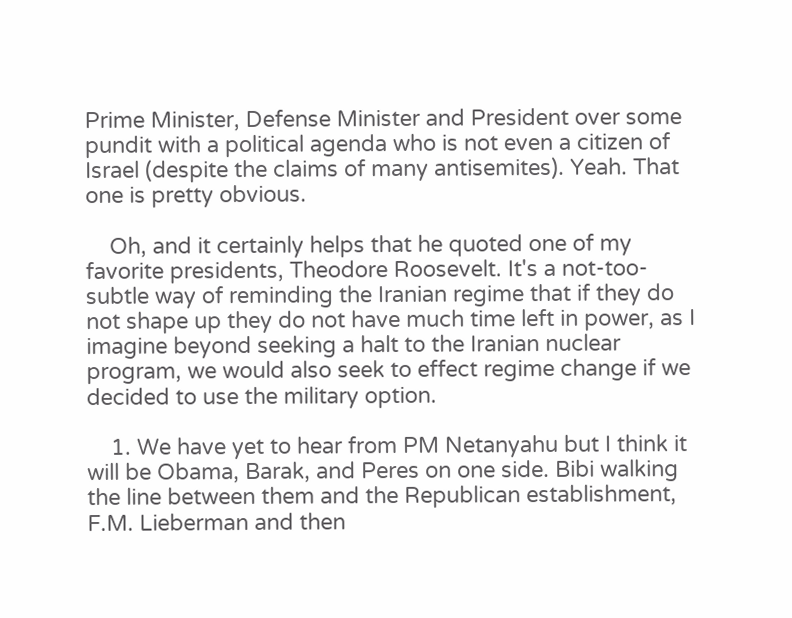Prime Minister, Defense Minister and President over some pundit with a political agenda who is not even a citizen of Israel (despite the claims of many antisemites). Yeah. That one is pretty obvious.

    Oh, and it certainly helps that he quoted one of my favorite presidents, Theodore Roosevelt. It's a not-too-subtle way of reminding the Iranian regime that if they do not shape up they do not have much time left in power, as I imagine beyond seeking a halt to the Iranian nuclear program, we would also seek to effect regime change if we decided to use the military option.

    1. We have yet to hear from PM Netanyahu but I think it will be Obama, Barak, and Peres on one side. Bibi walking the line between them and the Republican establishment, F.M. Lieberman and then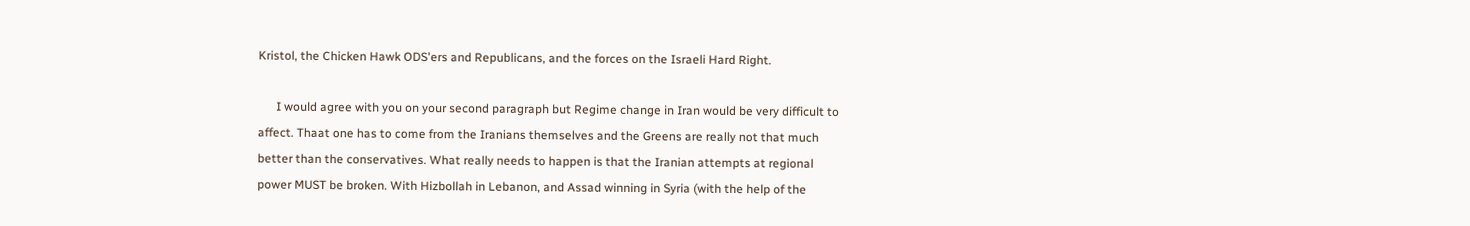Kristol, the Chicken Hawk ODS'ers and Republicans, and the forces on the Israeli Hard Right.

      I would agree with you on your second paragraph but Regime change in Iran would be very difficult to affect. Thaat one has to come from the Iranians themselves and the Greens are really not that much better than the conservatives. What really needs to happen is that the Iranian attempts at regional power MUST be broken. With Hizbollah in Lebanon, and Assad winning in Syria (with the help of the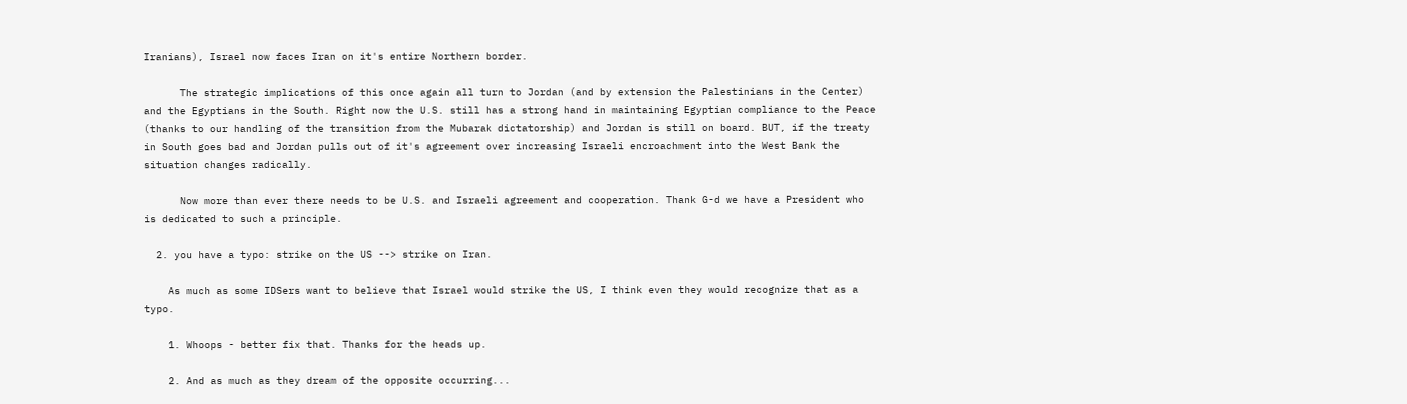Iranians), Israel now faces Iran on it's entire Northern border.

      The strategic implications of this once again all turn to Jordan (and by extension the Palestinians in the Center) and the Egyptians in the South. Right now the U.S. still has a strong hand in maintaining Egyptian compliance to the Peace (thanks to our handling of the transition from the Mubarak dictatorship) and Jordan is still on board. BUT, if the treaty in South goes bad and Jordan pulls out of it's agreement over increasing Israeli encroachment into the West Bank the situation changes radically.

      Now more than ever there needs to be U.S. and Israeli agreement and cooperation. Thank G-d we have a President who is dedicated to such a principle.

  2. you have a typo: strike on the US --> strike on Iran.

    As much as some IDSers want to believe that Israel would strike the US, I think even they would recognize that as a typo.

    1. Whoops - better fix that. Thanks for the heads up.

    2. And as much as they dream of the opposite occurring...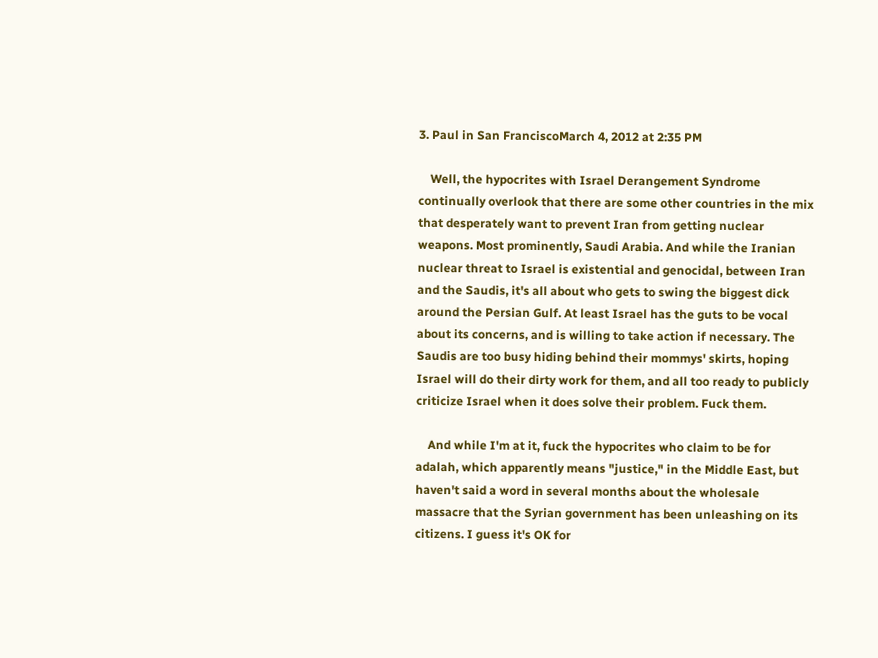3. Paul in San FranciscoMarch 4, 2012 at 2:35 PM

    Well, the hypocrites with Israel Derangement Syndrome continually overlook that there are some other countries in the mix that desperately want to prevent Iran from getting nuclear weapons. Most prominently, Saudi Arabia. And while the Iranian nuclear threat to Israel is existential and genocidal, between Iran and the Saudis, it's all about who gets to swing the biggest dick around the Persian Gulf. At least Israel has the guts to be vocal about its concerns, and is willing to take action if necessary. The Saudis are too busy hiding behind their mommys' skirts, hoping Israel will do their dirty work for them, and all too ready to publicly criticize Israel when it does solve their problem. Fuck them.

    And while I'm at it, fuck the hypocrites who claim to be for adalah, which apparently means "justice," in the Middle East, but haven't said a word in several months about the wholesale massacre that the Syrian government has been unleashing on its citizens. I guess it's OK for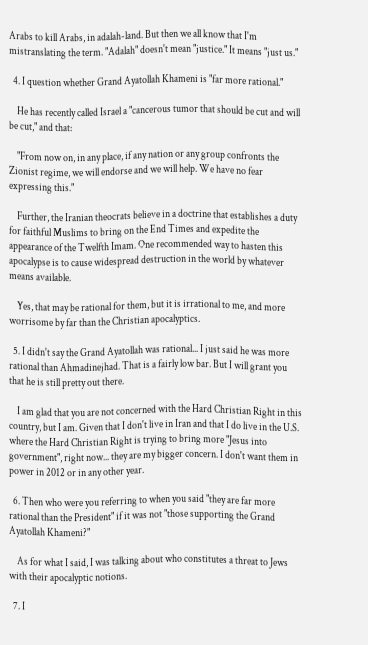Arabs to kill Arabs, in adalah-land. But then we all know that I'm mistranslating the term. "Adalah" doesn't mean "justice." It means "just us."

  4. I question whether Grand Ayatollah Khameni is "far more rational."

    He has recently called Israel a "cancerous tumor that should be cut and will be cut," and that:

    "From now on, in any place, if any nation or any group confronts the Zionist regime, we will endorse and we will help. We have no fear expressing this."

    Further, the Iranian theocrats believe in a doctrine that establishes a duty for faithful Muslims to bring on the End Times and expedite the appearance of the Twelfth Imam. One recommended way to hasten this apocalypse is to cause widespread destruction in the world by whatever means available.

    Yes, that may be rational for them, but it is irrational to me, and more worrisome by far than the Christian apocalyptics.

  5. I didn't say the Grand Ayatollah was rational... I just said he was more rational than Ahmadinejhad. That is a fairly low bar. But I will grant you that he is still pretty out there.

    I am glad that you are not concerned with the Hard Christian Right in this country, but I am. Given that I don't live in Iran and that I do live in the U.S. where the Hard Christian Right is trying to bring more "Jesus into government", right now... they are my bigger concern. I don't want them in power in 2012 or in any other year.

  6. Then who were you referring to when you said "they are far more rational than the President" if it was not "those supporting the Grand Ayatollah Khameni?"

    As for what I said, I was talking about who constitutes a threat to Jews with their apocalyptic notions.

  7. I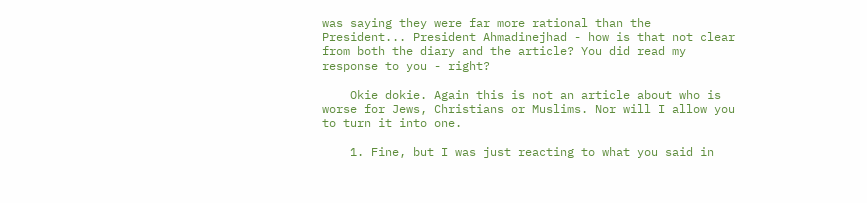was saying they were far more rational than the President... President Ahmadinejhad - how is that not clear from both the diary and the article? You did read my response to you - right?

    Okie dokie. Again this is not an article about who is worse for Jews, Christians or Muslims. Nor will I allow you to turn it into one.

    1. Fine, but I was just reacting to what you said in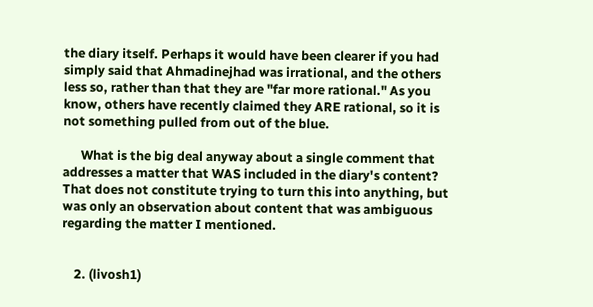the diary itself. Perhaps it would have been clearer if you had simply said that Ahmadinejhad was irrational, and the others less so, rather than that they are "far more rational." As you know, others have recently claimed they ARE rational, so it is not something pulled from out of the blue.

      What is the big deal anyway about a single comment that addresses a matter that WAS included in the diary's content? That does not constitute trying to turn this into anything, but was only an observation about content that was ambiguous regarding the matter I mentioned.


    2. (livosh1)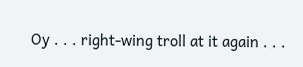Oy . . . right-wing troll at it again . . .